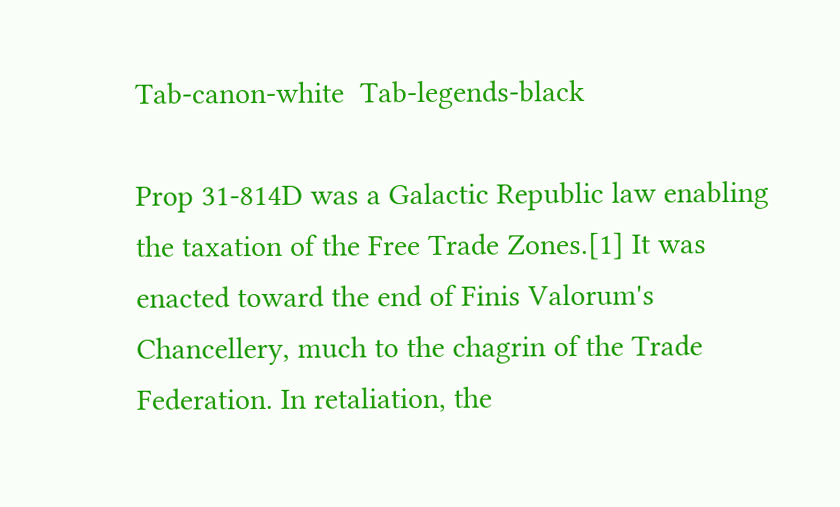Tab-canon-white  Tab-legends-black

Prop 31-814D was a Galactic Republic law enabling the taxation of the Free Trade Zones.[1] It was enacted toward the end of Finis Valorum's Chancellery, much to the chagrin of the Trade Federation. In retaliation, the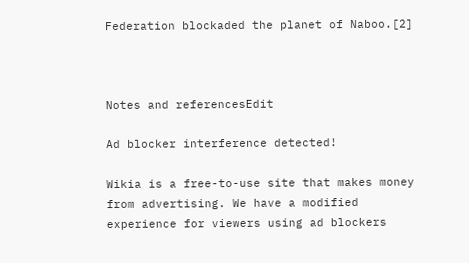Federation blockaded the planet of Naboo.[2]



Notes and referencesEdit

Ad blocker interference detected!

Wikia is a free-to-use site that makes money from advertising. We have a modified experience for viewers using ad blockers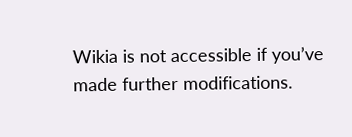Wikia is not accessible if you’ve made further modifications.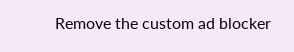Remove the custom ad blocker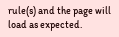rule(s) and the page will load as expected.